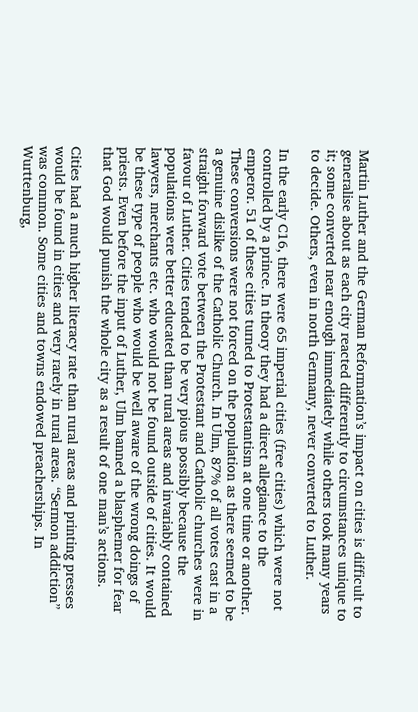Martin Luther and the German Reformation’s impact on cities is difficult to generalise about as each city reacted differently to circumstances unique to it; some converted near enough immediately while others took many years to decide. Others, even in north Germany, never converted to Luther.

In the early C16, there were 65 imperial cities (free cities) which were not controlled by a prince. In theory they had a direct allegiance to the emperor. 51 of these cities turned to Protestantism at one time or another. These conversions were not forced on the population as there seemed to be a genuine dislike of the Catholic Church. In Ulm, 87% of all votes cast in a straight forward vote between the Protestant and Catholic churches were in favour of Luther. Cities tended to be very pious possibly because the populations were better educated than rural areas and invariably contained lawyers, merchants etc. who would not be found outside of cities. It would be these type of people who would be well aware of the wrong doings of priests. Even before the input of Luther, Ulm banned a blasphemer for fear that God would punish the whole city as a result of one man’s actions.

Cities had a much higher literacy rate than rural areas and printing presses would be found in cities and very rarely in rural areas. “Sermon addiction” was common. Some cities and towns endowed preacherships. In Wurttenburg,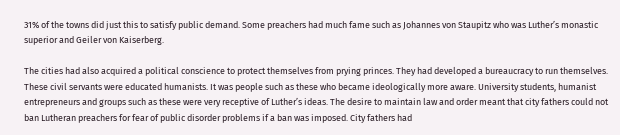31% of the towns did just this to satisfy public demand. Some preachers had much fame such as Johannes von Staupitz who was Luther’s monastic superior and Geiler von Kaiserberg.

The cities had also acquired a political conscience to protect themselves from prying princes. They had developed a bureaucracy to run themselves. These civil servants were educated humanists. It was people such as these who became ideologically more aware. University students, humanist entrepreneurs and groups such as these were very receptive of Luther’s ideas. The desire to maintain law and order meant that city fathers could not ban Lutheran preachers for fear of public disorder problems if a ban was imposed. City fathers had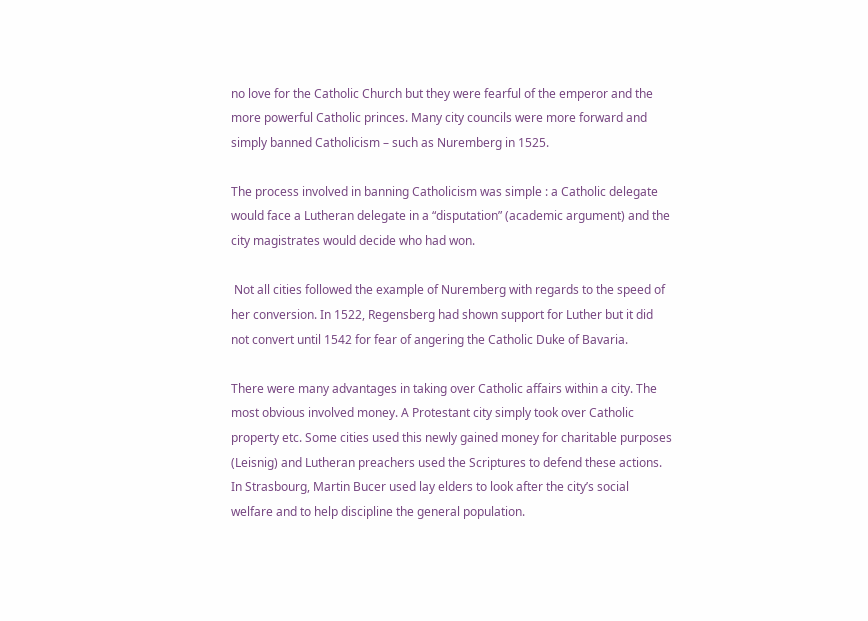no love for the Catholic Church but they were fearful of the emperor and the more powerful Catholic princes. Many city councils were more forward and simply banned Catholicism – such as Nuremberg in 1525.

The process involved in banning Catholicism was simple : a Catholic delegate would face a Lutheran delegate in a “disputation” (academic argument) and the city magistrates would decide who had won.

 Not all cities followed the example of Nuremberg with regards to the speed of her conversion. In 1522, Regensberg had shown support for Luther but it did not convert until 1542 for fear of angering the Catholic Duke of Bavaria.

There were many advantages in taking over Catholic affairs within a city. The most obvious involved money. A Protestant city simply took over Catholic property etc. Some cities used this newly gained money for charitable purposes (Leisnig) and Lutheran preachers used the Scriptures to defend these actions. In Strasbourg, Martin Bucer used lay elders to look after the city’s social welfare and to help discipline the general population.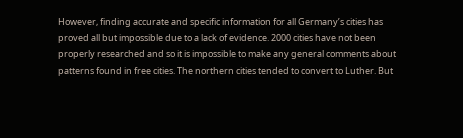However, finding accurate and specific information for all Germany’s cities has proved all but impossible due to a lack of evidence. 2000 cities have not been properly researched and so it is impossible to make any general comments about patterns found in free cities. The northern cities tended to convert to Luther. But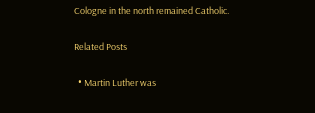Cologne in the north remained Catholic.

Related Posts

  • Martin Luther was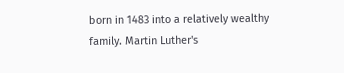born in 1483 into a relatively wealthy family. Martin Luther's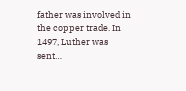father was involved in the copper trade. In 1497, Luther was sent…